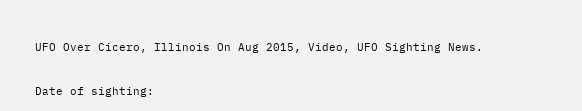UFO Over Cicero, Illinois On Aug 2015, Video, UFO Sighting News.

Date of sighting: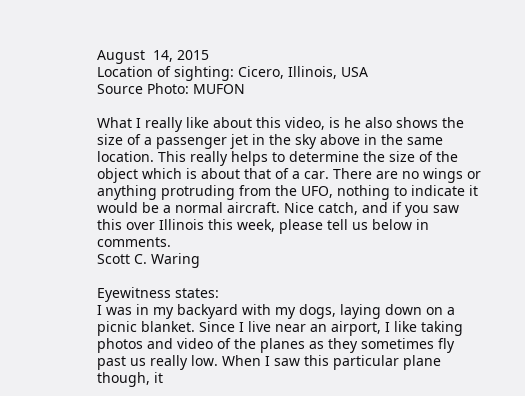August  14, 2015
Location of sighting: Cicero, Illinois, USA
Source Photo: MUFON

What I really like about this video, is he also shows the size of a passenger jet in the sky above in the same location. This really helps to determine the size of the object which is about that of a car. There are no wings or anything protruding from the UFO, nothing to indicate it would be a normal aircraft. Nice catch, and if you saw this over Illinois this week, please tell us below in comments.
Scott C. Waring

Eyewitness states:
I was in my backyard with my dogs, laying down on a picnic blanket. Since I live near an airport, I like taking photos and video of the planes as they sometimes fly past us really low. When I saw this particular plane though, it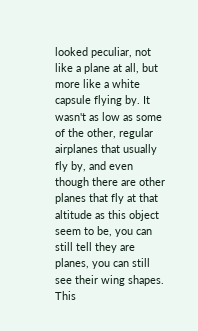looked peculiar, not like a plane at all, but more like a white capsule flying by. It wasn't as low as some of the other, regular airplanes that usually fly by, and even though there are other planes that fly at that altitude as this object seem to be, you can still tell they are planes, you can still see their wing shapes. This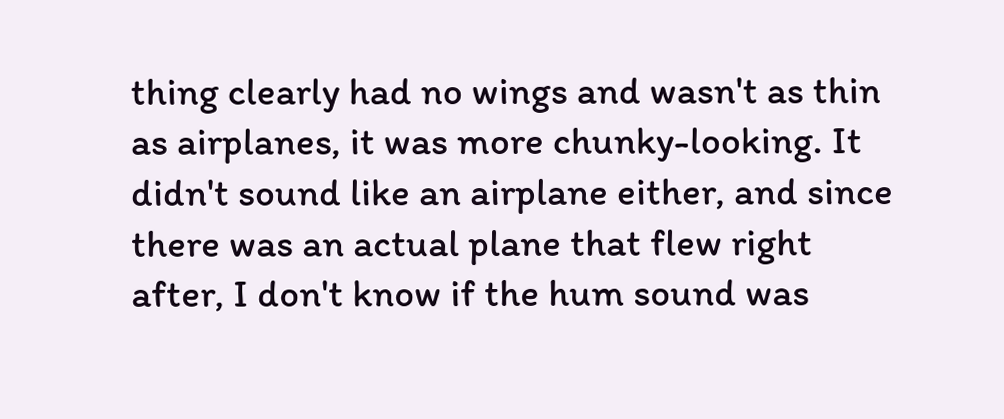thing clearly had no wings and wasn't as thin as airplanes, it was more chunky-looking. It didn't sound like an airplane either, and since there was an actual plane that flew right after, I don't know if the hum sound was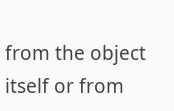from the object itself or from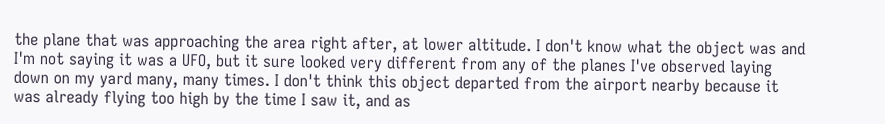the plane that was approaching the area right after, at lower altitude. I don't know what the object was and I'm not saying it was a UFO, but it sure looked very different from any of the planes I've observed laying down on my yard many, many times. I don't think this object departed from the airport nearby because it was already flying too high by the time I saw it, and as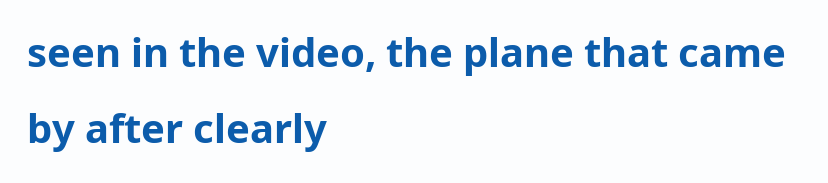seen in the video, the plane that came by after clearly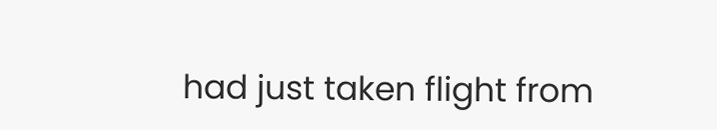had just taken flight from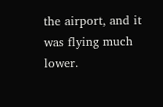the airport, and it was flying much lower.